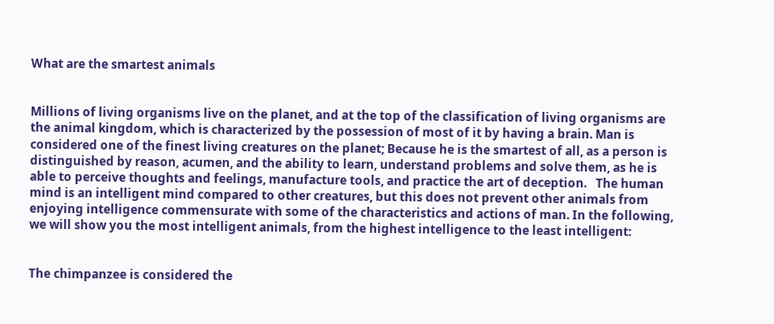What are the smartest animals


Millions of living organisms live on the planet, and at the top of the classification of living organisms are the animal kingdom, which is characterized by the possession of most of it by having a brain. Man is considered one of the finest living creatures on the planet; Because he is the smartest of all, as a person is distinguished by reason, acumen, and the ability to learn, understand problems and solve them, as he is able to perceive thoughts and feelings, manufacture tools, and practice the art of deception.   The human mind is an intelligent mind compared to other creatures, but this does not prevent other animals from enjoying intelligence commensurate with some of the characteristics and actions of man. In the following, we will show you the most intelligent animals, from the highest intelligence to the least intelligent:


The chimpanzee is considered the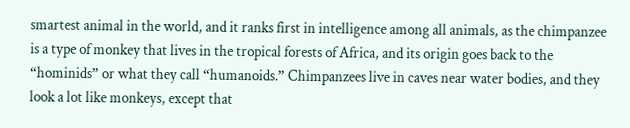smartest animal in the world, and it ranks first in intelligence among all animals, as the chimpanzee is a type of monkey that lives in the tropical forests of Africa, and its origin goes back to the “hominids” or what they call “humanoids.” Chimpanzees live in caves near water bodies, and they look a lot like monkeys, except that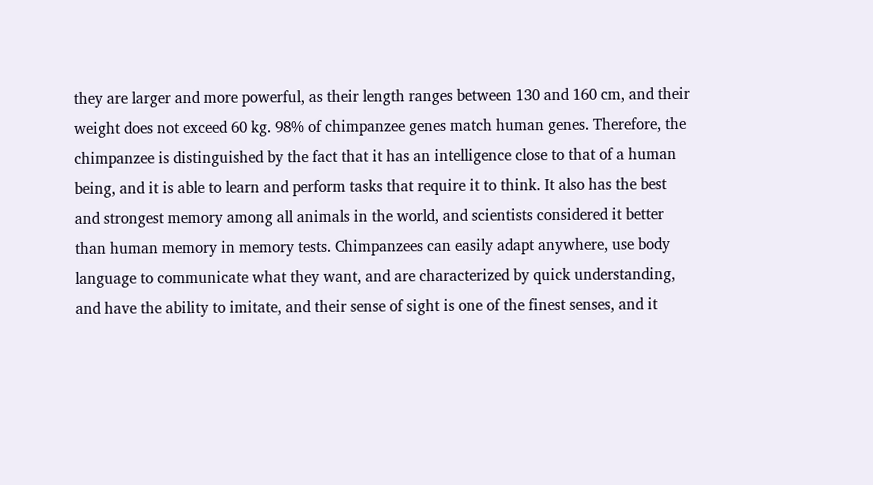they are larger and more powerful, as their length ranges between 130 and 160 cm, and their weight does not exceed 60 kg. 98% of chimpanzee genes match human genes. Therefore, the chimpanzee is distinguished by the fact that it has an intelligence close to that of a human being, and it is able to learn and perform tasks that require it to think. It also has the best and strongest memory among all animals in the world, and scientists considered it better than human memory in memory tests. Chimpanzees can easily adapt anywhere, use body language to communicate what they want, and are characterized by quick understanding, and have the ability to imitate, and their sense of sight is one of the finest senses, and it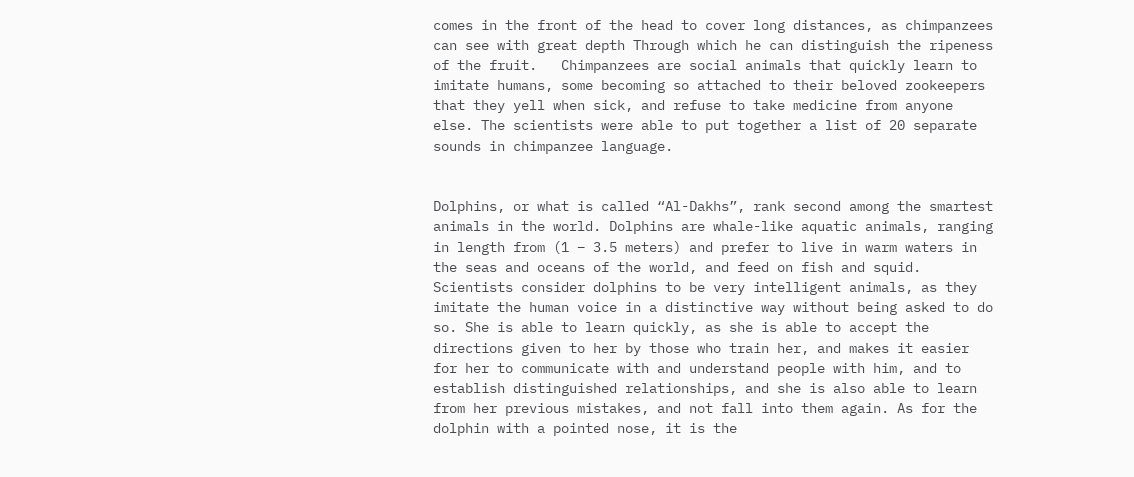comes in the front of the head to cover long distances, as chimpanzees can see with great depth Through which he can distinguish the ripeness of the fruit.   Chimpanzees are social animals that quickly learn to imitate humans, some becoming so attached to their beloved zookeepers that they yell when sick, and refuse to take medicine from anyone else. The scientists were able to put together a list of 20 separate sounds in chimpanzee language.


Dolphins, or what is called “Al-Dakhs”, rank second among the smartest animals in the world. Dolphins are whale-like aquatic animals, ranging in length from (1 – 3.5 meters) and prefer to live in warm waters in the seas and oceans of the world, and feed on fish and squid. Scientists consider dolphins to be very intelligent animals, as they imitate the human voice in a distinctive way without being asked to do so. She is able to learn quickly, as she is able to accept the directions given to her by those who train her, and makes it easier for her to communicate with and understand people with him, and to establish distinguished relationships, and she is also able to learn from her previous mistakes, and not fall into them again. As for the dolphin with a pointed nose, it is the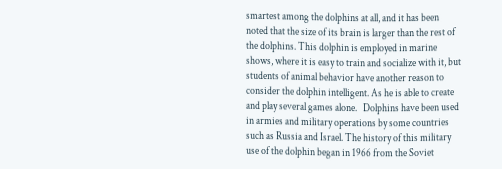smartest among the dolphins at all, and it has been noted that the size of its brain is larger than the rest of the dolphins. This dolphin is employed in marine shows, where it is easy to train and socialize with it, but students of animal behavior have another reason to consider the dolphin intelligent. As he is able to create and play several games alone.   Dolphins have been used in armies and military operations by some countries such as Russia and Israel. The history of this military use of the dolphin began in 1966 from the Soviet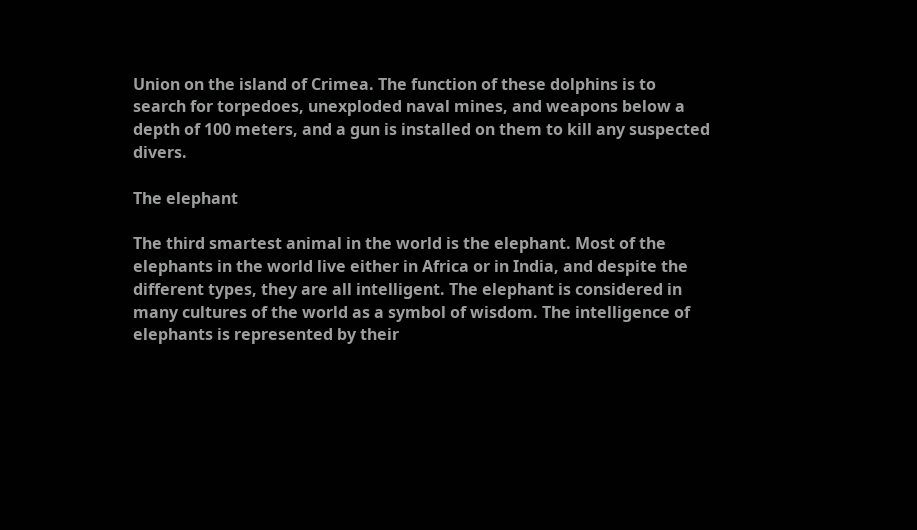Union on the island of Crimea. The function of these dolphins is to search for torpedoes, unexploded naval mines, and weapons below a depth of 100 meters, and a gun is installed on them to kill any suspected divers.

The elephant

The third smartest animal in the world is the elephant. Most of the elephants in the world live either in Africa or in India, and despite the different types, they are all intelligent. The elephant is considered in many cultures of the world as a symbol of wisdom. The intelligence of elephants is represented by their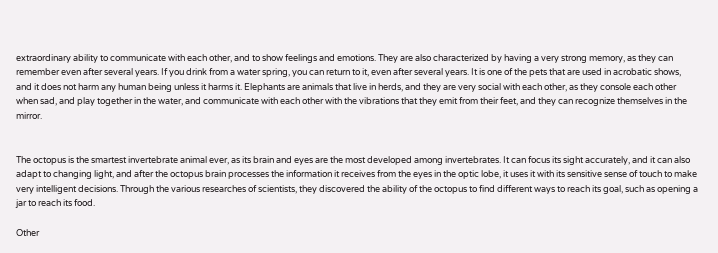extraordinary ability to communicate with each other, and to show feelings and emotions. They are also characterized by having a very strong memory, as they can remember even after several years. If you drink from a water spring, you can return to it, even after several years. It is one of the pets that are used in acrobatic shows, and it does not harm any human being unless it harms it. Elephants are animals that live in herds, and they are very social with each other, as they console each other when sad, and play together in the water, and communicate with each other with the vibrations that they emit from their feet, and they can recognize themselves in the mirror.


The octopus is the smartest invertebrate animal ever, as its brain and eyes are the most developed among invertebrates. It can focus its sight accurately, and it can also adapt to changing light, and after the octopus brain processes the information it receives from the eyes in the optic lobe, it uses it with its sensitive sense of touch to make very intelligent decisions. Through the various researches of scientists, they discovered the ability of the octopus to find different ways to reach its goal, such as opening a jar to reach its food.

Other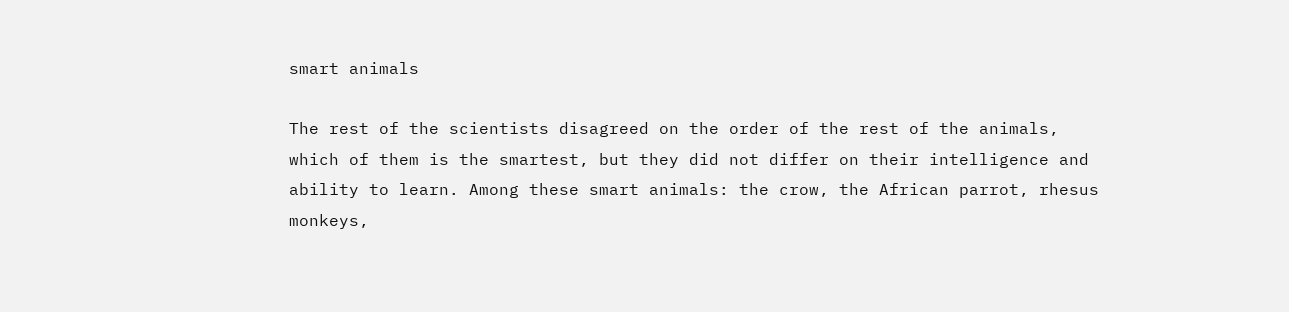smart animals

The rest of the scientists disagreed on the order of the rest of the animals, which of them is the smartest, but they did not differ on their intelligence and ability to learn. Among these smart animals: the crow, the African parrot, rhesus monkeys,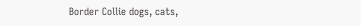Border Collie dogs, cats,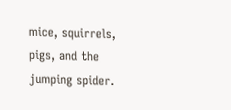mice, squirrels, pigs, and the jumping spider.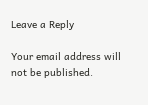Leave a Reply

Your email address will not be published.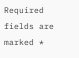Required fields are marked *